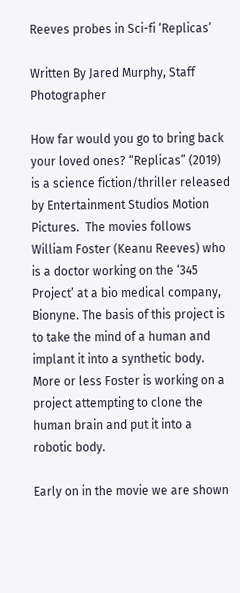Reeves probes in Sci-fi ‘Replicas’

Written By Jared Murphy, Staff Photographer

How far would you go to bring back your loved ones? “Replicas” (2019) is a science fiction/thriller released by Entertainment Studios Motion Pictures.  The movies follows William Foster (Keanu Reeves) who is a doctor working on the ‘345 Project’ at a bio medical company, Bionyne. The basis of this project is to take the mind of a human and implant it into a synthetic body. More or less Foster is working on a project attempting to clone the human brain and put it into a robotic body.

Early on in the movie we are shown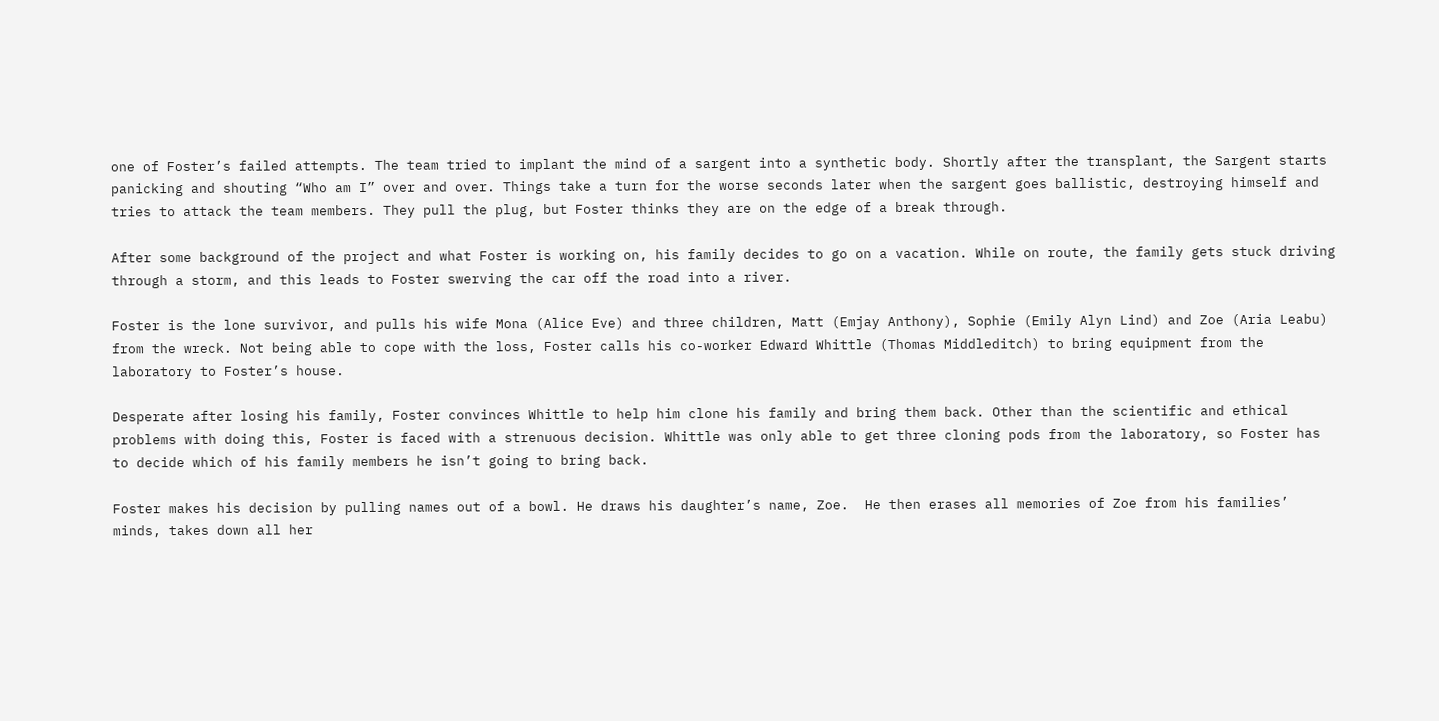one of Foster’s failed attempts. The team tried to implant the mind of a sargent into a synthetic body. Shortly after the transplant, the Sargent starts panicking and shouting “Who am I” over and over. Things take a turn for the worse seconds later when the sargent goes ballistic, destroying himself and tries to attack the team members. They pull the plug, but Foster thinks they are on the edge of a break through.

After some background of the project and what Foster is working on, his family decides to go on a vacation. While on route, the family gets stuck driving through a storm, and this leads to Foster swerving the car off the road into a river.

Foster is the lone survivor, and pulls his wife Mona (Alice Eve) and three children, Matt (Emjay Anthony), Sophie (Emily Alyn Lind) and Zoe (Aria Leabu) from the wreck. Not being able to cope with the loss, Foster calls his co-worker Edward Whittle (Thomas Middleditch) to bring equipment from the laboratory to Foster’s house.

Desperate after losing his family, Foster convinces Whittle to help him clone his family and bring them back. Other than the scientific and ethical problems with doing this, Foster is faced with a strenuous decision. Whittle was only able to get three cloning pods from the laboratory, so Foster has to decide which of his family members he isn’t going to bring back.

Foster makes his decision by pulling names out of a bowl. He draws his daughter’s name, Zoe.  He then erases all memories of Zoe from his families’ minds, takes down all her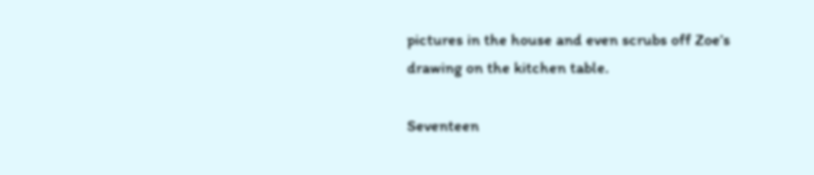pictures in the house and even scrubs off Zoe’s drawing on the kitchen table.

Seventeen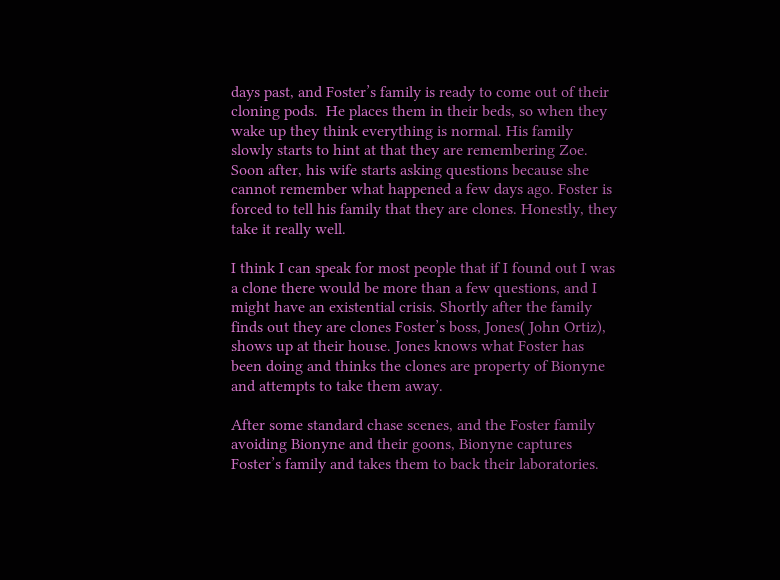days past, and Foster’s family is ready to come out of their cloning pods.  He places them in their beds, so when they wake up they think everything is normal. His family slowly starts to hint at that they are remembering Zoe. Soon after, his wife starts asking questions because she cannot remember what happened a few days ago. Foster is forced to tell his family that they are clones. Honestly, they take it really well.

I think I can speak for most people that if I found out I was a clone there would be more than a few questions, and I might have an existential crisis. Shortly after the family finds out they are clones Foster’s boss, Jones( John Ortiz),  shows up at their house. Jones knows what Foster has been doing and thinks the clones are property of Bionyne and attempts to take them away.

After some standard chase scenes, and the Foster family avoiding Bionyne and their goons, Bionyne captures Foster’s family and takes them to back their laboratories.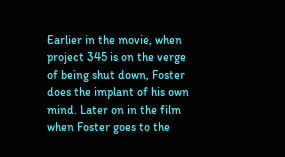Earlier in the movie, when project 345 is on the verge of being shut down, Foster does the implant of his own mind. Later on in the film when Foster goes to the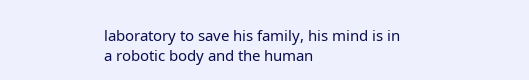laboratory to save his family, his mind is in a robotic body and the human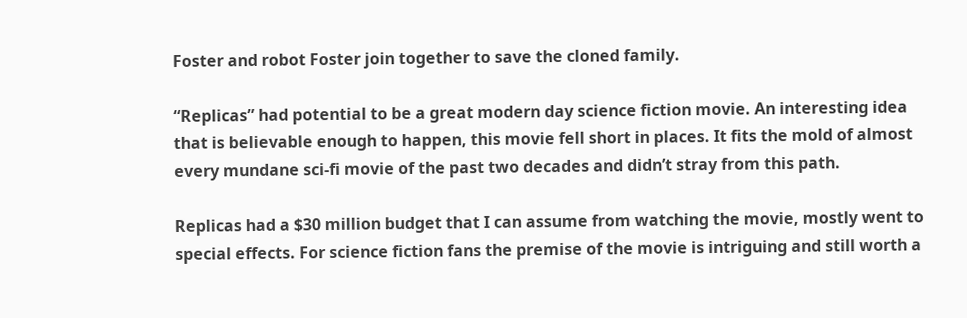Foster and robot Foster join together to save the cloned family.

“Replicas” had potential to be a great modern day science fiction movie. An interesting idea that is believable enough to happen, this movie fell short in places. It fits the mold of almost every mundane sci-fi movie of the past two decades and didn’t stray from this path.

Replicas had a $30 million budget that I can assume from watching the movie, mostly went to special effects. For science fiction fans the premise of the movie is intriguing and still worth a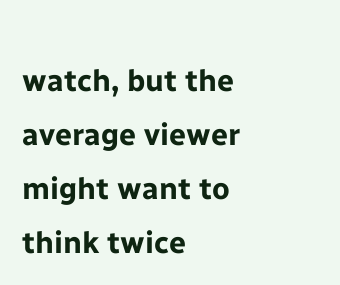watch, but the average viewer might want to think twice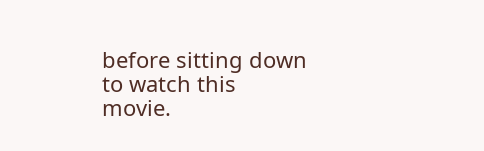before sitting down to watch this movie.